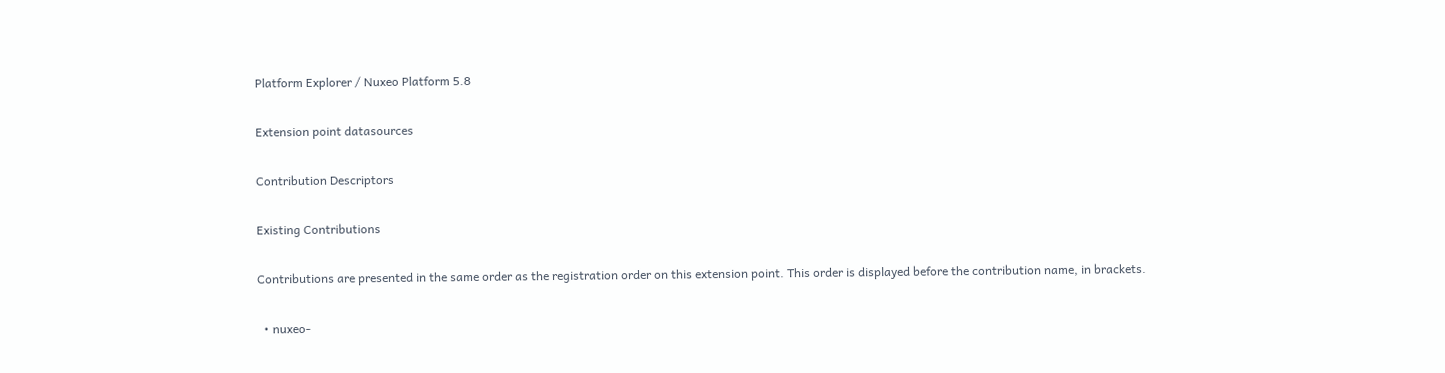Platform Explorer / Nuxeo Platform 5.8

Extension point datasources

Contribution Descriptors

Existing Contributions

Contributions are presented in the same order as the registration order on this extension point. This order is displayed before the contribution name, in brackets.

  • nuxeo-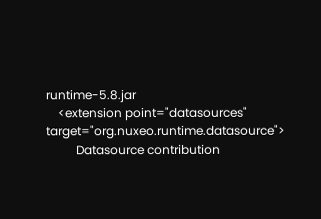runtime-5.8.jar
    <extension point="datasources" target="org.nuxeo.runtime.datasource">
          Datasource contribution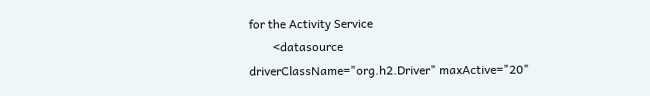for the Activity Service
        <datasource driverClassName="org.h2.Driver" maxActive="20"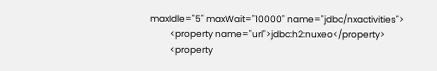maxIdle="5" maxWait="10000" name="jdbc/nxactivities">
          <property name="url">jdbc:h2:nuxeo</property>
          <property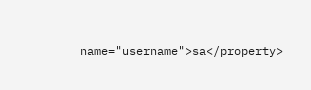name="username">sa</property>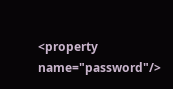<property name="password"/>